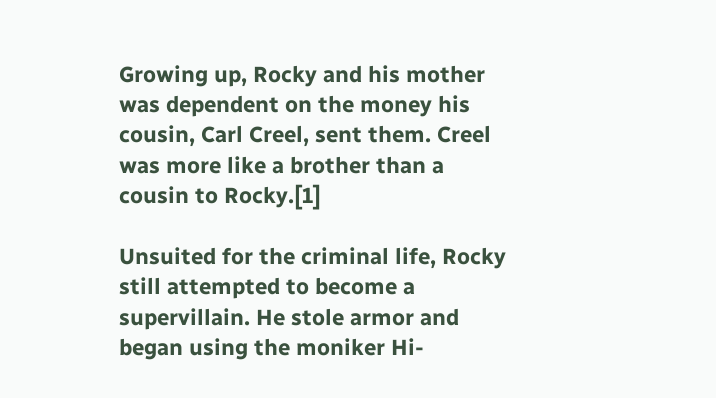Growing up, Rocky and his mother was dependent on the money his cousin, Carl Creel, sent them. Creel was more like a brother than a cousin to Rocky.[1]

Unsuited for the criminal life, Rocky still attempted to become a supervillain. He stole armor and began using the moniker Hi-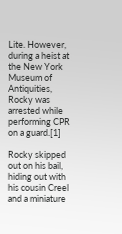Lite. However, during a heist at the New York Museum of Antiquities, Rocky was arrested while performing CPR on a guard.[1]

Rocky skipped out on his bail, hiding out with his cousin Creel and a miniature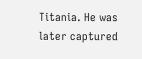Titania. He was later captured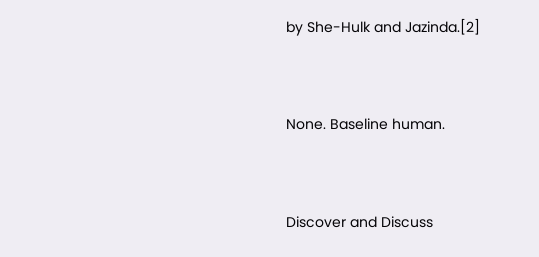by She-Hulk and Jazinda.[2]


None. Baseline human.


Discover and Discuss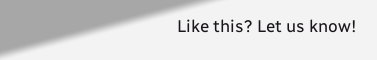Like this? Let us know!